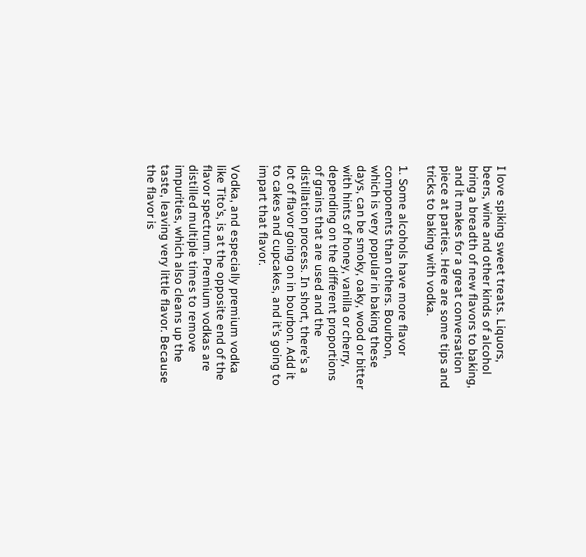I love spiking sweet treats. Liquors, beers, wine and other kinds of alcohol bring a breadth of new flavors to baking, and it makes for a great conversation piece at parties. Here are some tips and tricks to baking with vodka.

1. Some alcohols have more flavor components than others. Bourbon, which is very popular in baking these days, can be smoky, oaky, wood or bitter with hints of honey, vanilla or cherry, depending on the different proportions of grains that are used and the distillation process. In short, there’s a lot of flavor going on in bourbon. Add it to cakes and cupcakes, and it’s going to impart that flavor.

Vodka, and especially premium vodka like Tito’s, is at the opposite end of the flavor spectrum. Premium vodkas are distilled multiple times to remove impurities, which also cleans up the taste, leaving very little flavor. Because the flavor is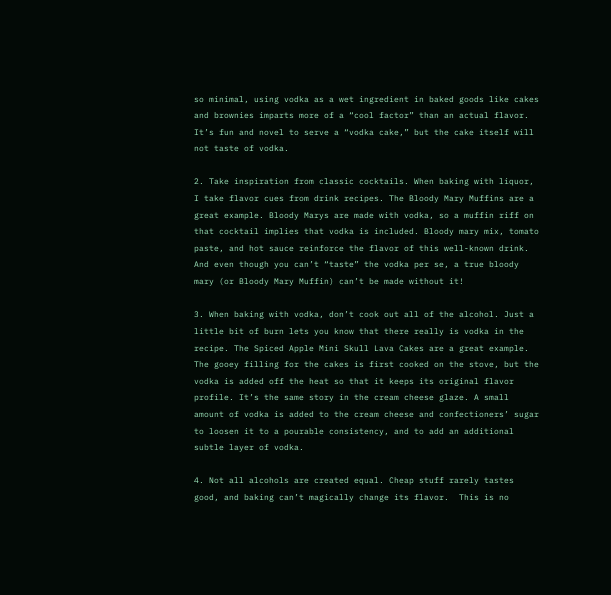so minimal, using vodka as a wet ingredient in baked goods like cakes and brownies imparts more of a “cool factor” than an actual flavor. It’s fun and novel to serve a “vodka cake,” but the cake itself will not taste of vodka.

2. Take inspiration from classic cocktails. When baking with liquor, I take flavor cues from drink recipes. The Bloody Mary Muffins are a great example. Bloody Marys are made with vodka, so a muffin riff on that cocktail implies that vodka is included. Bloody mary mix, tomato paste, and hot sauce reinforce the flavor of this well-known drink. And even though you can’t “taste” the vodka per se, a true bloody mary (or Bloody Mary Muffin) can’t be made without it!

3. When baking with vodka, don’t cook out all of the alcohol. Just a little bit of burn lets you know that there really is vodka in the recipe. The Spiced Apple Mini Skull Lava Cakes are a great example. The gooey filling for the cakes is first cooked on the stove, but the vodka is added off the heat so that it keeps its original flavor profile. It’s the same story in the cream cheese glaze. A small amount of vodka is added to the cream cheese and confectioners’ sugar to loosen it to a pourable consistency, and to add an additional subtle layer of vodka.

4. Not all alcohols are created equal. Cheap stuff rarely tastes good, and baking can’t magically change its flavor.  This is no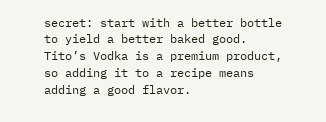secret: start with a better bottle to yield a better baked good. Tito’s Vodka is a premium product, so adding it to a recipe means adding a good flavor.